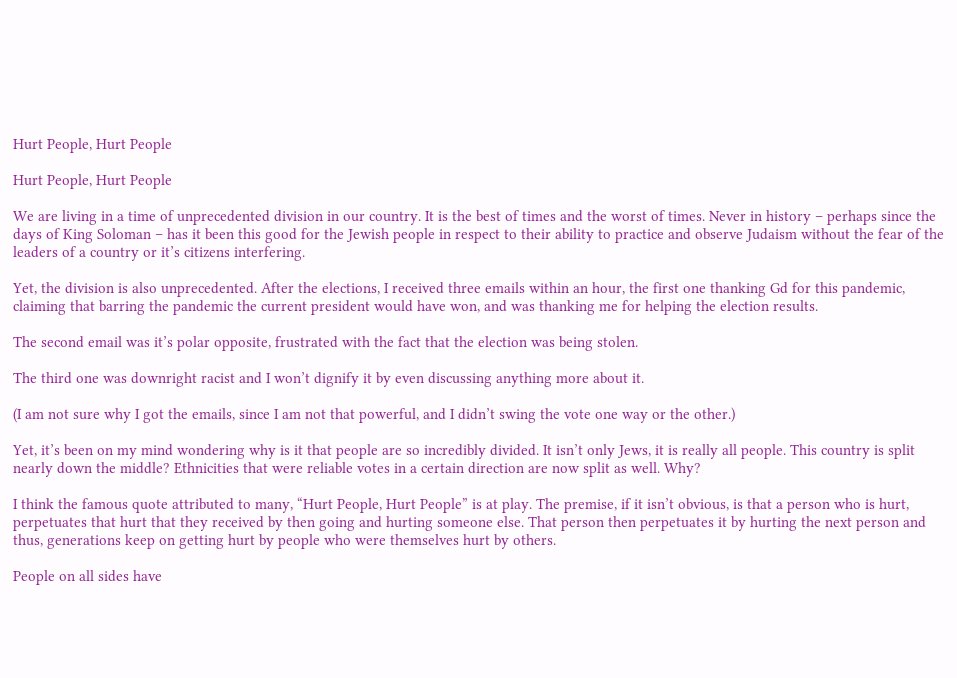Hurt People, Hurt People

Hurt People, Hurt People

We are living in a time of unprecedented division in our country. It is the best of times and the worst of times. Never in history – perhaps since the days of King Soloman – has it been this good for the Jewish people in respect to their ability to practice and observe Judaism without the fear of the leaders of a country or it’s citizens interfering.

Yet, the division is also unprecedented. After the elections, I received three emails within an hour, the first one thanking Gd for this pandemic, claiming that barring the pandemic the current president would have won, and was thanking me for helping the election results.

The second email was it’s polar opposite, frustrated with the fact that the election was being stolen.

The third one was downright racist and I won’t dignify it by even discussing anything more about it.

(I am not sure why I got the emails, since I am not that powerful, and I didn’t swing the vote one way or the other.)

Yet, it’s been on my mind wondering why is it that people are so incredibly divided. It isn’t only Jews, it is really all people. This country is split nearly down the middle? Ethnicities that were reliable votes in a certain direction are now split as well. Why?

I think the famous quote attributed to many, “Hurt People, Hurt People” is at play. The premise, if it isn’t obvious, is that a person who is hurt, perpetuates that hurt that they received by then going and hurting someone else. That person then perpetuates it by hurting the next person and thus, generations keep on getting hurt by people who were themselves hurt by others.

People on all sides have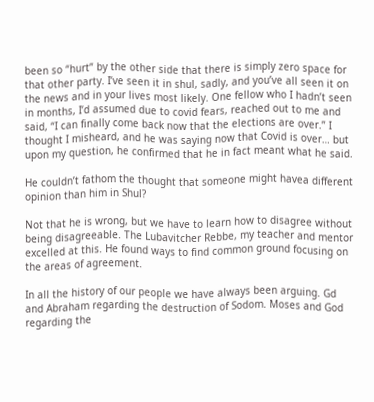been so “hurt” by the other side that there is simply zero space for that other party. I’ve seen it in shul, sadly, and you’ve all seen it on the news and in your lives most likely. One fellow who I hadn’t seen in months, I’d assumed due to covid fears, reached out to me and said, “I can finally come back now that the elections are over.” I thought I misheard, and he was saying now that Covid is over… but upon my question, he confirmed that he in fact meant what he said.

He couldn’t fathom the thought that someone might havea different opinion than him in Shul?

Not that he is wrong, but we have to learn how to disagree without being disagreeable. The Lubavitcher Rebbe, my teacher and mentor excelled at this. He found ways to find common ground focusing on the areas of agreement.

In all the history of our people we have always been arguing. Gd and Abraham regarding the destruction of Sodom. Moses and God regarding the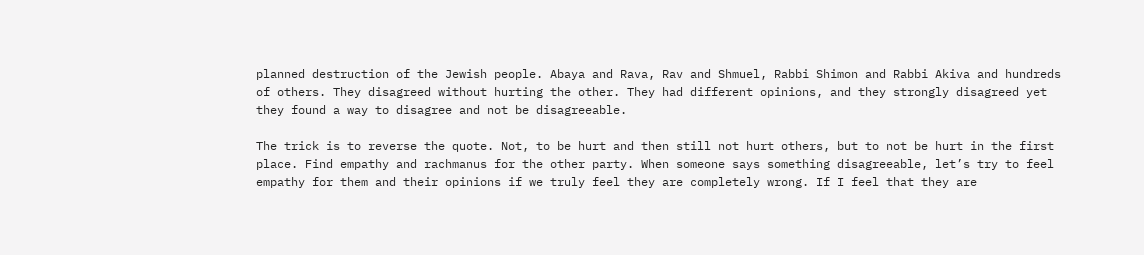planned destruction of the Jewish people. Abaya and Rava, Rav and Shmuel, Rabbi Shimon and Rabbi Akiva and hundreds of others. They disagreed without hurting the other. They had different opinions, and they strongly disagreed yet they found a way to disagree and not be disagreeable.

The trick is to reverse the quote. Not, to be hurt and then still not hurt others, but to not be hurt in the first place. Find empathy and rachmanus for the other party. When someone says something disagreeable, let’s try to feel empathy for them and their opinions if we truly feel they are completely wrong. If I feel that they are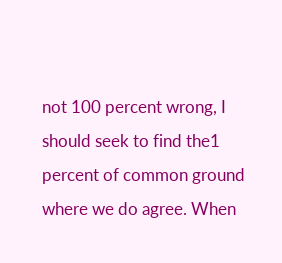not 100 percent wrong, I should seek to find the1 percent of common ground where we do agree. When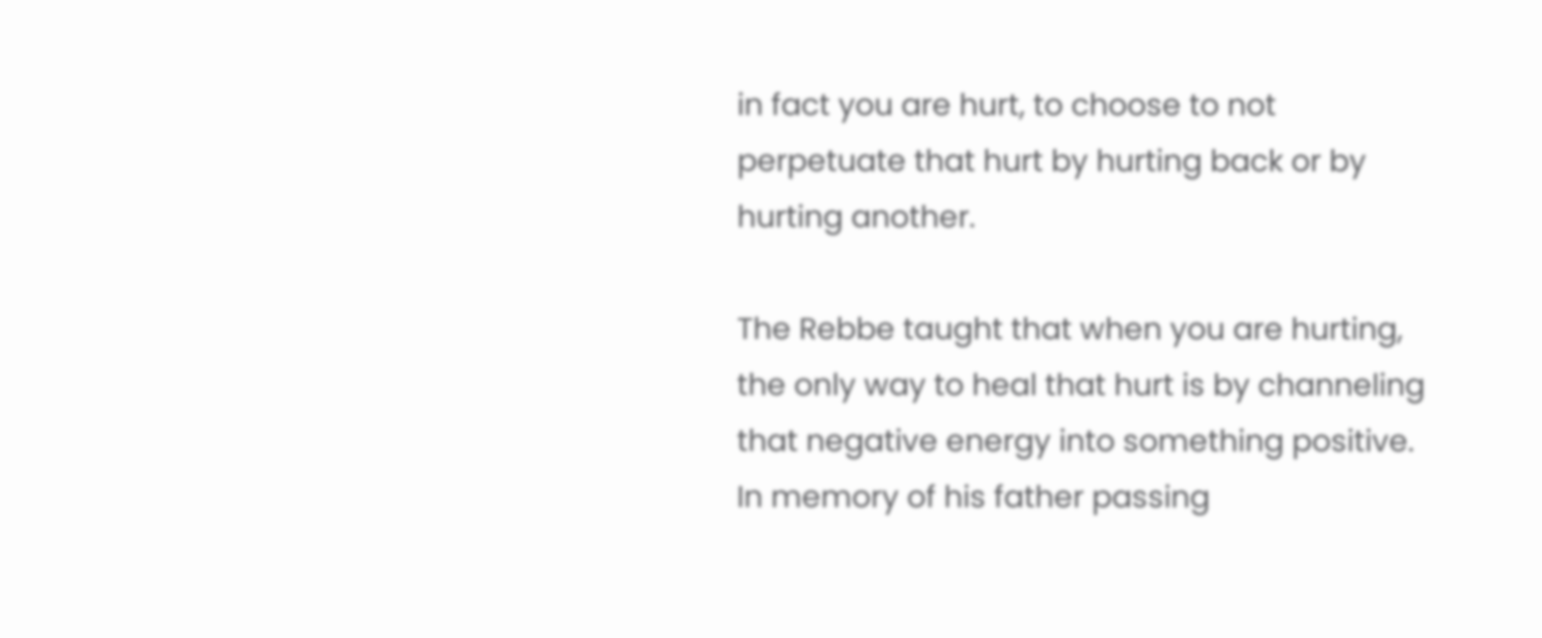in fact you are hurt, to choose to not perpetuate that hurt by hurting back or by hurting another.

The Rebbe taught that when you are hurting, the only way to heal that hurt is by channeling that negative energy into something positive. In memory of his father passing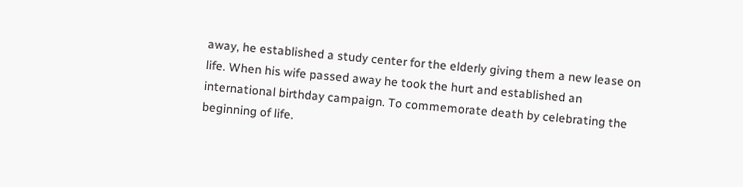away, he established a study center for the elderly giving them a new lease on life. When his wife passed away he took the hurt and established an international birthday campaign. To commemorate death by celebrating the beginning of life.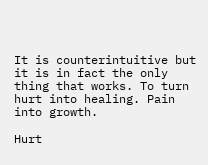It is counterintuitive but it is in fact the only thing that works. To turn hurt into healing. Pain into growth.

Hurt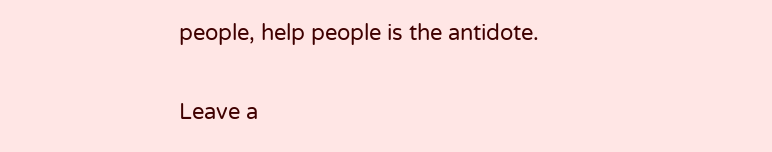people, help people is the antidote.

Leave a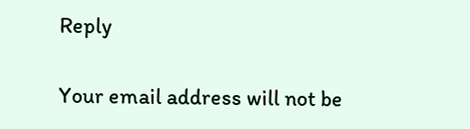Reply

Your email address will not be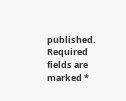published. Required fields are marked *